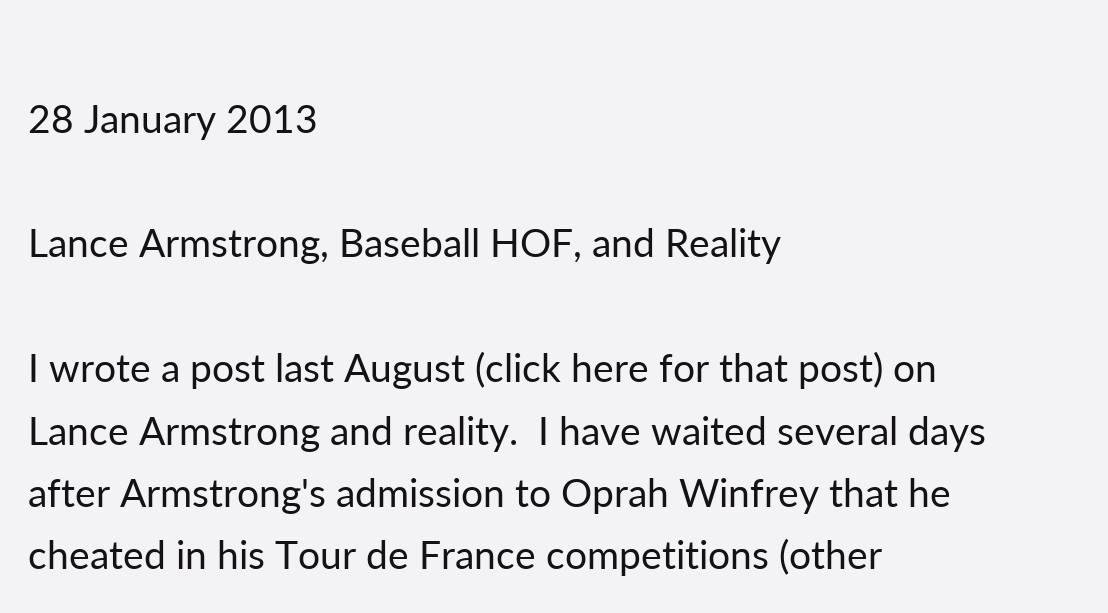28 January 2013

Lance Armstrong, Baseball HOF, and Reality

I wrote a post last August (click here for that post) on Lance Armstrong and reality.  I have waited several days after Armstrong's admission to Oprah Winfrey that he cheated in his Tour de France competitions (other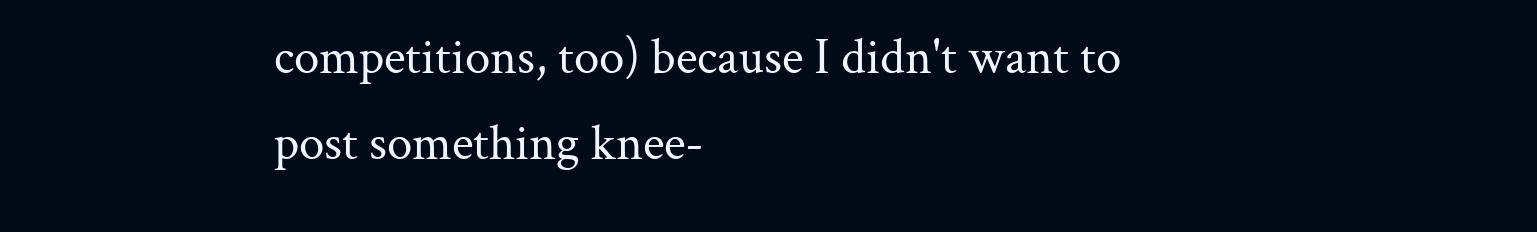competitions, too) because I didn't want to post something knee-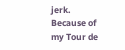jerk.  Because of my Tour de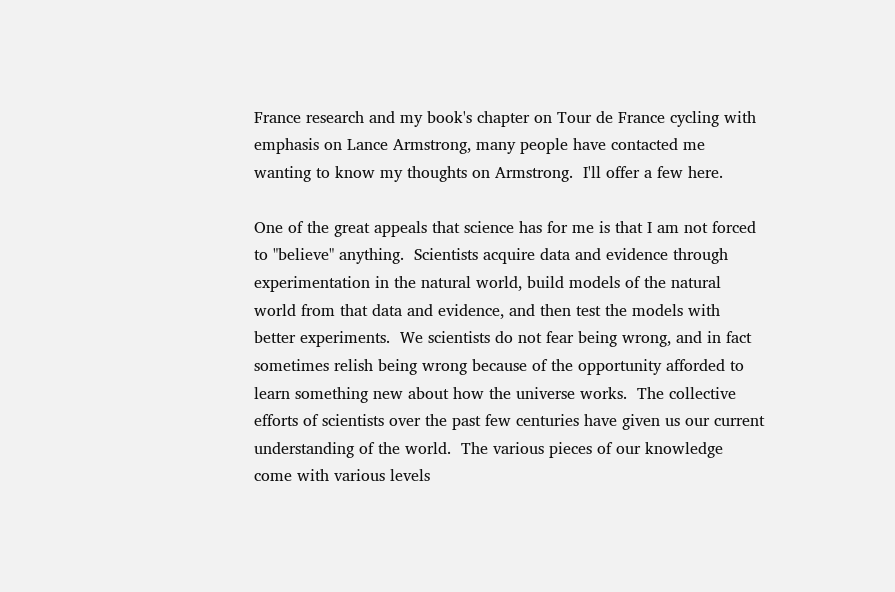France research and my book's chapter on Tour de France cycling with emphasis on Lance Armstrong, many people have contacted me wanting to know my thoughts on Armstrong.  I'll offer a few here.

One of the great appeals that science has for me is that I am not forced to "believe" anything.  Scientists acquire data and evidence through experimentation in the natural world, build models of the natural world from that data and evidence, and then test the models with better experiments.  We scientists do not fear being wrong, and in fact sometimes relish being wrong because of the opportunity afforded to learn something new about how the universe works.  The collective efforts of scientists over the past few centuries have given us our current understanding of the world.  The various pieces of our knowledge come with various levels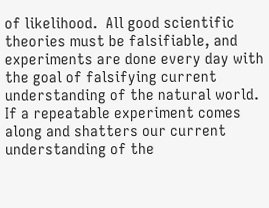of likelihood.  All good scientific theories must be falsifiable, and experiments are done every day with the goal of falsifying current understanding of the natural world.  If a repeatable experiment comes along and shatters our current understanding of the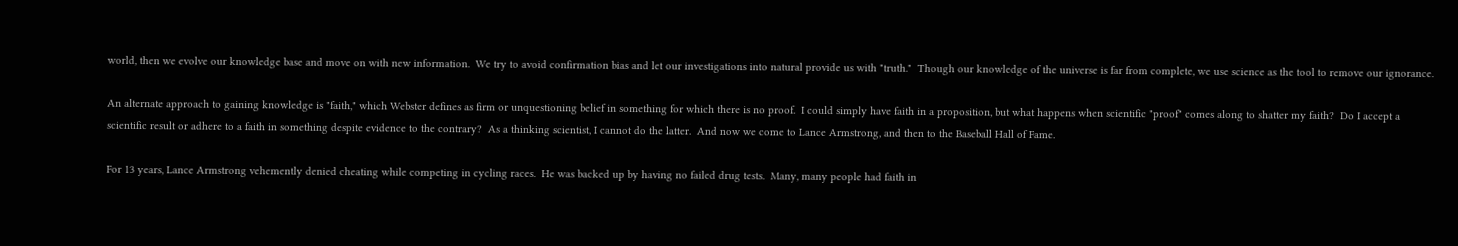world, then we evolve our knowledge base and move on with new information.  We try to avoid confirmation bias and let our investigations into natural provide us with "truth."  Though our knowledge of the universe is far from complete, we use science as the tool to remove our ignorance.

An alternate approach to gaining knowledge is "faith," which Webster defines as firm or unquestioning belief in something for which there is no proof.  I could simply have faith in a proposition, but what happens when scientific "proof" comes along to shatter my faith?  Do I accept a scientific result or adhere to a faith in something despite evidence to the contrary?  As a thinking scientist, I cannot do the latter.  And now we come to Lance Armstrong, and then to the Baseball Hall of Fame.

For 13 years, Lance Armstrong vehemently denied cheating while competing in cycling races.  He was backed up by having no failed drug tests.  Many, many people had faith in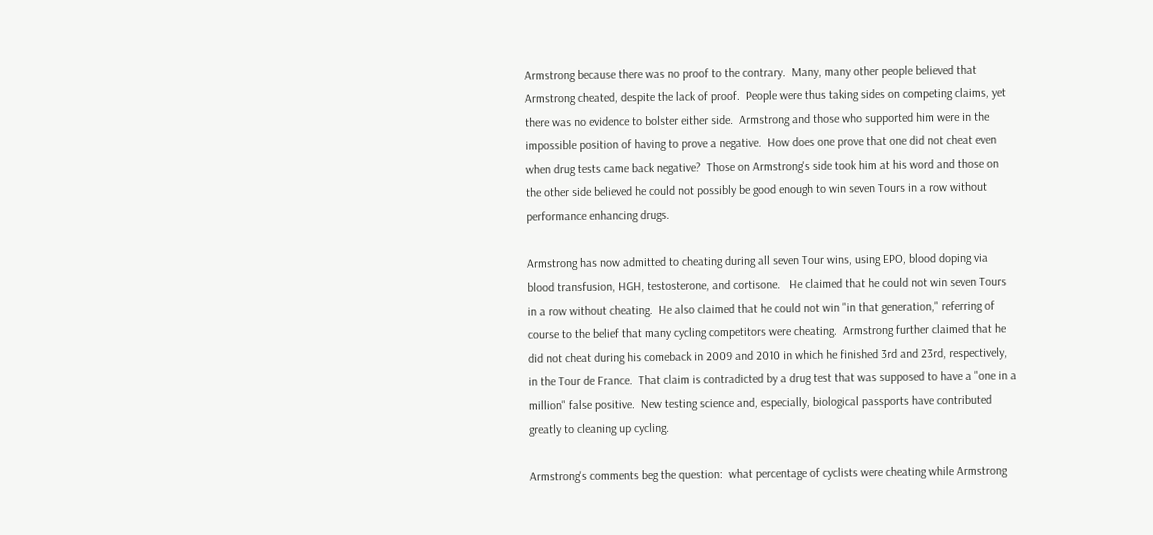Armstrong because there was no proof to the contrary.  Many, many other people believed that Armstrong cheated, despite the lack of proof.  People were thus taking sides on competing claims, yet there was no evidence to bolster either side.  Armstrong and those who supported him were in the impossible position of having to prove a negative.  How does one prove that one did not cheat even when drug tests came back negative?  Those on Armstrong's side took him at his word and those on the other side believed he could not possibly be good enough to win seven Tours in a row without performance enhancing drugs.

Armstrong has now admitted to cheating during all seven Tour wins, using EPO, blood doping via blood transfusion, HGH, testosterone, and cortisone.   He claimed that he could not win seven Tours in a row without cheating.  He also claimed that he could not win "in that generation," referring of course to the belief that many cycling competitors were cheating.  Armstrong further claimed that he did not cheat during his comeback in 2009 and 2010 in which he finished 3rd and 23rd, respectively, in the Tour de France.  That claim is contradicted by a drug test that was supposed to have a "one in a million" false positive.  New testing science and, especially, biological passports have contributed greatly to cleaning up cycling.

Armstrong's comments beg the question:  what percentage of cyclists were cheating while Armstrong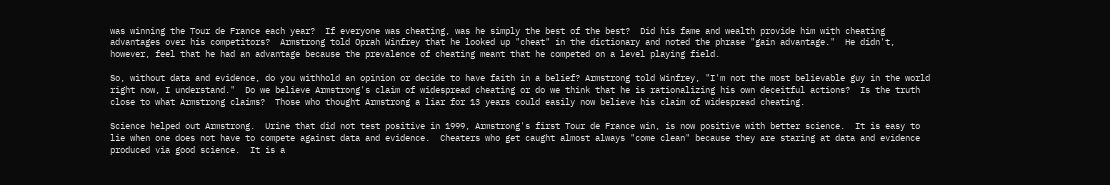was winning the Tour de France each year?  If everyone was cheating, was he simply the best of the best?  Did his fame and wealth provide him with cheating advantages over his competitors?  Armstrong told Oprah Winfrey that he looked up "cheat" in the dictionary and noted the phrase "gain advantage."  He didn't, however, feel that he had an advantage because the prevalence of cheating meant that he competed on a level playing field.

So, without data and evidence, do you withhold an opinion or decide to have faith in a belief? Armstrong told Winfrey, "I'm not the most believable guy in the world right now, I understand."  Do we believe Armstrong's claim of widespread cheating or do we think that he is rationalizing his own deceitful actions?  Is the truth close to what Armstrong claims?  Those who thought Armstrong a liar for 13 years could easily now believe his claim of widespread cheating.

Science helped out Armstrong.  Urine that did not test positive in 1999, Armstrong's first Tour de France win, is now positive with better science.  It is easy to lie when one does not have to compete against data and evidence.  Cheaters who get caught almost always "come clean" because they are staring at data and evidence produced via good science.  It is a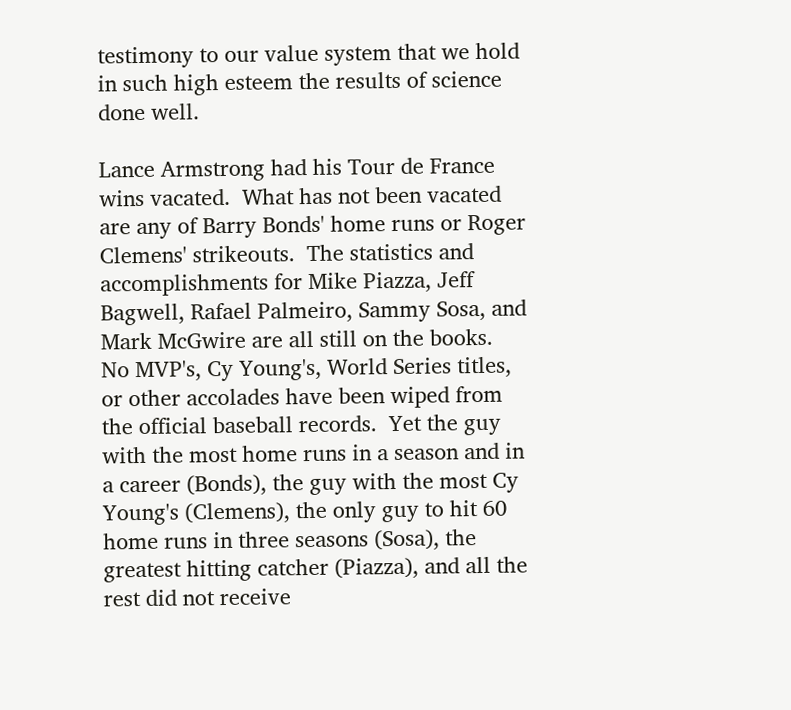testimony to our value system that we hold in such high esteem the results of science done well.

Lance Armstrong had his Tour de France wins vacated.  What has not been vacated are any of Barry Bonds' home runs or Roger Clemens' strikeouts.  The statistics and accomplishments for Mike Piazza, Jeff Bagwell, Rafael Palmeiro, Sammy Sosa, and Mark McGwire are all still on the books.  No MVP's, Cy Young's, World Series titles, or other accolades have been wiped from the official baseball records.  Yet the guy with the most home runs in a season and in a career (Bonds), the guy with the most Cy Young's (Clemens), the only guy to hit 60 home runs in three seasons (Sosa), the greatest hitting catcher (Piazza), and all the rest did not receive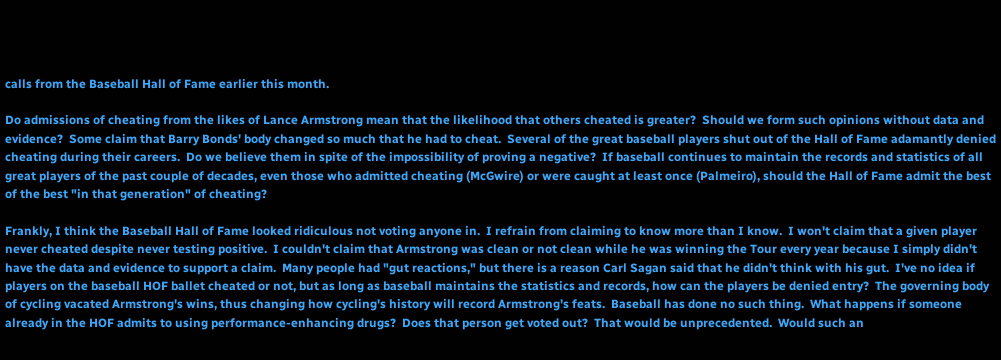calls from the Baseball Hall of Fame earlier this month.

Do admissions of cheating from the likes of Lance Armstrong mean that the likelihood that others cheated is greater?  Should we form such opinions without data and evidence?  Some claim that Barry Bonds' body changed so much that he had to cheat.  Several of the great baseball players shut out of the Hall of Fame adamantly denied cheating during their careers.  Do we believe them in spite of the impossibility of proving a negative?  If baseball continues to maintain the records and statistics of all great players of the past couple of decades, even those who admitted cheating (McGwire) or were caught at least once (Palmeiro), should the Hall of Fame admit the best of the best "in that generation" of cheating?

Frankly, I think the Baseball Hall of Fame looked ridiculous not voting anyone in.  I refrain from claiming to know more than I know.  I won't claim that a given player never cheated despite never testing positive.  I couldn't claim that Armstrong was clean or not clean while he was winning the Tour every year because I simply didn't have the data and evidence to support a claim.  Many people had "gut reactions," but there is a reason Carl Sagan said that he didn't think with his gut.  I've no idea if players on the baseball HOF ballet cheated or not, but as long as baseball maintains the statistics and records, how can the players be denied entry?  The governing body of cycling vacated Armstrong's wins, thus changing how cycling's history will record Armstrong's feats.  Baseball has done no such thing.  What happens if someone already in the HOF admits to using performance-enhancing drugs?  Does that person get voted out?  That would be unprecedented.  Would such an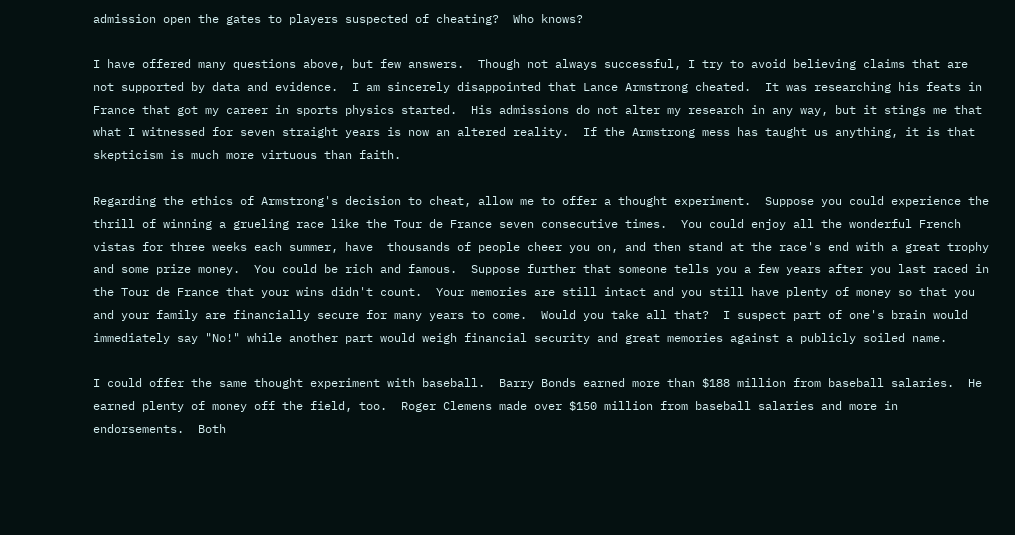admission open the gates to players suspected of cheating?  Who knows?

I have offered many questions above, but few answers.  Though not always successful, I try to avoid believing claims that are not supported by data and evidence.  I am sincerely disappointed that Lance Armstrong cheated.  It was researching his feats in France that got my career in sports physics started.  His admissions do not alter my research in any way, but it stings me that what I witnessed for seven straight years is now an altered reality.  If the Armstrong mess has taught us anything, it is that skepticism is much more virtuous than faith.

Regarding the ethics of Armstrong's decision to cheat, allow me to offer a thought experiment.  Suppose you could experience the thrill of winning a grueling race like the Tour de France seven consecutive times.  You could enjoy all the wonderful French vistas for three weeks each summer, have  thousands of people cheer you on, and then stand at the race's end with a great trophy and some prize money.  You could be rich and famous.  Suppose further that someone tells you a few years after you last raced in the Tour de France that your wins didn't count.  Your memories are still intact and you still have plenty of money so that you and your family are financially secure for many years to come.  Would you take all that?  I suspect part of one's brain would immediately say "No!" while another part would weigh financial security and great memories against a publicly soiled name.

I could offer the same thought experiment with baseball.  Barry Bonds earned more than $188 million from baseball salaries.  He earned plenty of money off the field, too.  Roger Clemens made over $150 million from baseball salaries and more in endorsements.  Both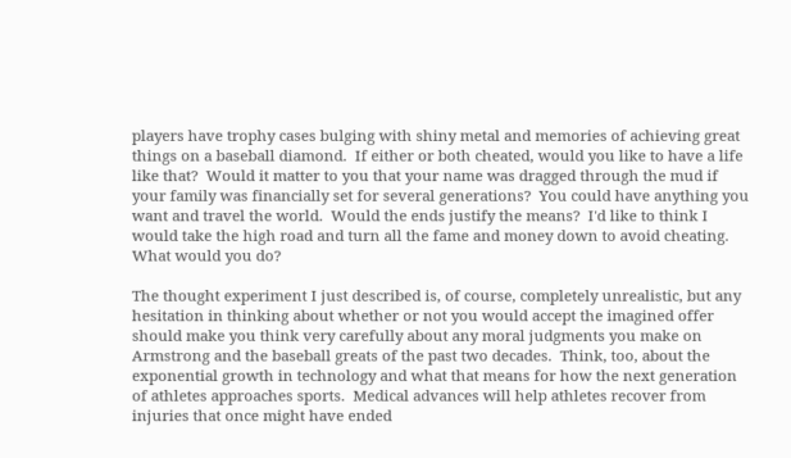players have trophy cases bulging with shiny metal and memories of achieving great things on a baseball diamond.  If either or both cheated, would you like to have a life like that?  Would it matter to you that your name was dragged through the mud if your family was financially set for several generations?  You could have anything you want and travel the world.  Would the ends justify the means?  I'd like to think I would take the high road and turn all the fame and money down to avoid cheating.  What would you do?

The thought experiment I just described is, of course, completely unrealistic, but any hesitation in thinking about whether or not you would accept the imagined offer should make you think very carefully about any moral judgments you make on Armstrong and the baseball greats of the past two decades.  Think, too, about the exponential growth in technology and what that means for how the next generation of athletes approaches sports.  Medical advances will help athletes recover from injuries that once might have ended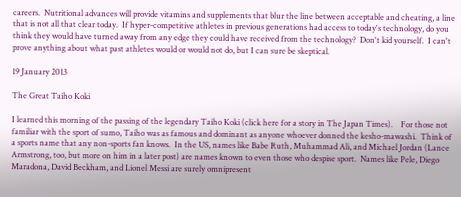careers.  Nutritional advances will provide vitamins and supplements that blur the line between acceptable and cheating, a line that is not all that clear today.  If hyper-competitive athletes in previous generations had access to today's technology, do you think they would have turned away from any edge they could have received from the technology?  Don't kid yourself.  I can't prove anything about what past athletes would or would not do, but I can sure be skeptical.

19 January 2013

The Great Taiho Koki

I learned this morning of the passing of the legendary Taiho Koki (click here for a story in The Japan Times).    For those not familiar with the sport of sumo, Taiho was as famous and dominant as anyone whoever donned the kesho-mawashi.  Think of a sports name that any non-sports fan knows.  In the US, names like Babe Ruth, Muhammad Ali, and Michael Jordan (Lance Armstrong, too, but more on him in a later post) are names known to even those who despise sport.  Names like Pele, Diego Maradona, David Beckham, and Lionel Messi are surely omnipresent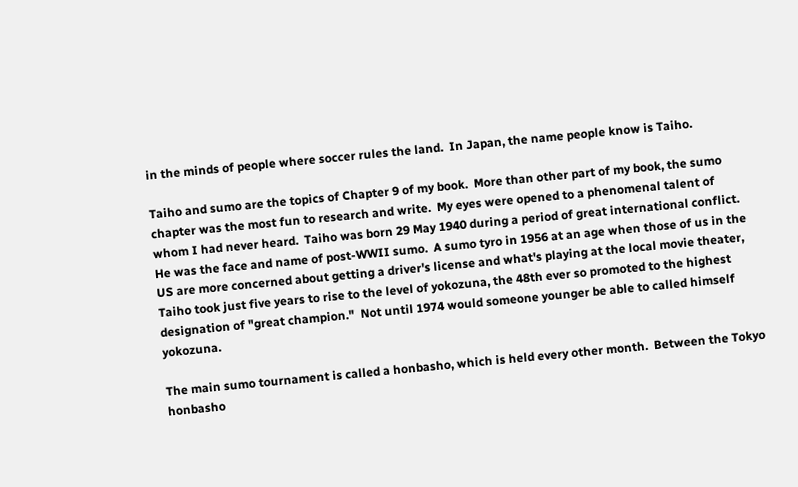in the minds of people where soccer rules the land.  In Japan, the name people know is Taiho.

Taiho and sumo are the topics of Chapter 9 of my book.  More than other part of my book, the sumo chapter was the most fun to research and write.  My eyes were opened to a phenomenal talent of whom I had never heard.  Taiho was born 29 May 1940 during a period of great international conflict.  He was the face and name of post-WWII sumo.  A sumo tyro in 1956 at an age when those of us in the US are more concerned about getting a driver's license and what's playing at the local movie theater, Taiho took just five years to rise to the level of yokozuna, the 48th ever so promoted to the highest designation of "great champion."  Not until 1974 would someone younger be able to called himself yokozuna.

The main sumo tournament is called a honbasho, which is held every other month.  Between the Tokyo honbasho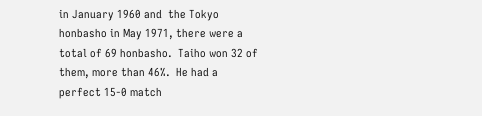in January 1960 and  the Tokyo honbasho in May 1971, there were a total of 69 honbasho.  Taiho won 32 of them, more than 46%.  He had a perfect 15-0 match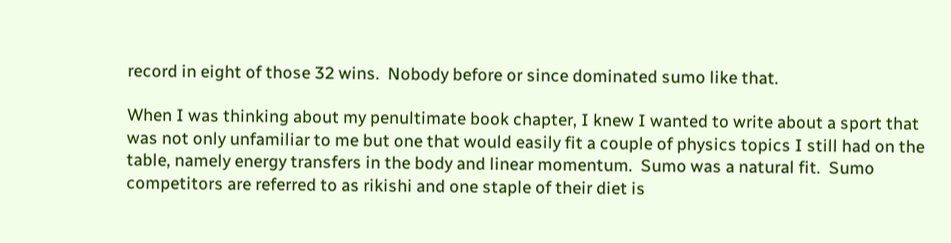record in eight of those 32 wins.  Nobody before or since dominated sumo like that.

When I was thinking about my penultimate book chapter, I knew I wanted to write about a sport that was not only unfamiliar to me but one that would easily fit a couple of physics topics I still had on the table, namely energy transfers in the body and linear momentum.  Sumo was a natural fit.  Sumo competitors are referred to as rikishi and one staple of their diet is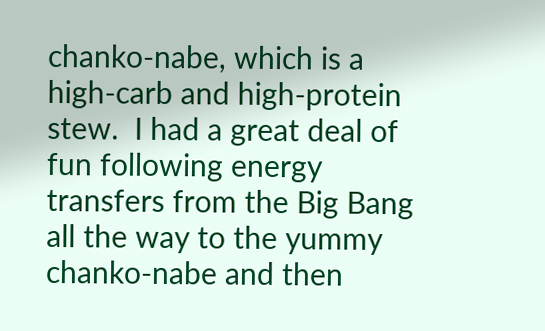chanko-nabe, which is a high-carb and high-protein stew.  I had a great deal of fun following energy transfers from the Big Bang all the way to the yummy chanko-nabe and then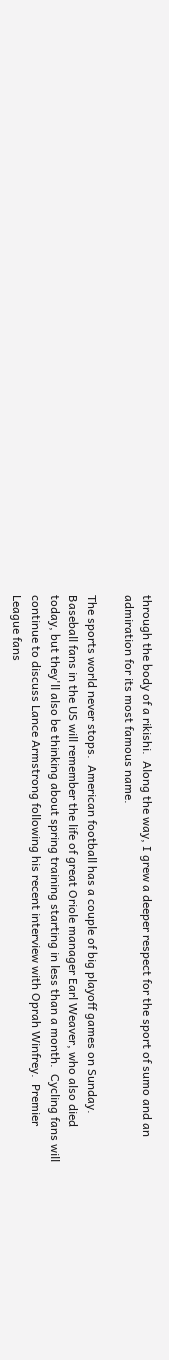through the body of a rikishi.  Along the way, I grew a deeper respect for the sport of sumo and an admiration for its most famous name.

The sports world never stops.  American football has a couple of big playoff games on Sunday. Baseball fans in the US will remember the life of great Oriole manager Earl Weaver, who also died today, but they'll also be thinking about spring training starting in less than a month.  Cycling fans will continue to discuss Lance Armstrong following his recent interview with Oprah Winfrey.  Premier League fans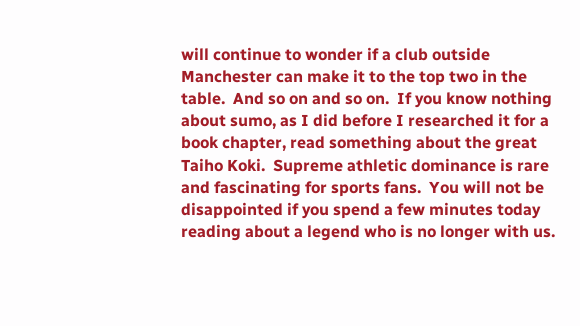will continue to wonder if a club outside Manchester can make it to the top two in the table.  And so on and so on.  If you know nothing about sumo, as I did before I researched it for a book chapter, read something about the great Taiho Koki.  Supreme athletic dominance is rare and fascinating for sports fans.  You will not be disappointed if you spend a few minutes today reading about a legend who is no longer with us.